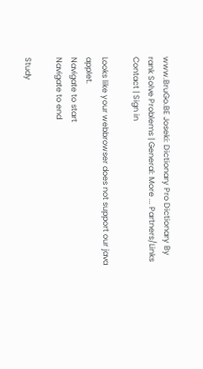www.BruGo.BE Joseki: Dictionary Pro Dictionary By rank Solve Problems | General: More ... Partners/Links Contact | Sign in

Looks like your webbrowser does not support our java applet.
Navigate to start
Navigate to end

Study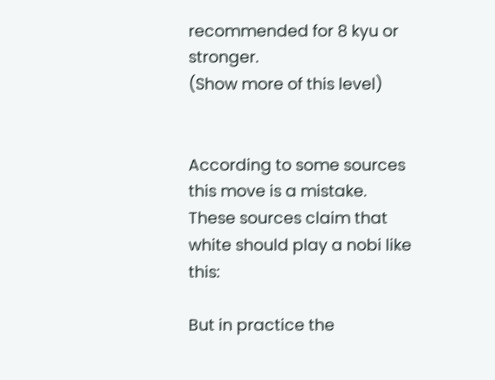recommended for 8 kyu or stronger.
(Show more of this level)


According to some sources this move is a mistake.
These sources claim that white should play a nobi like this:

But in practice the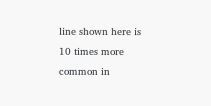line shown here is 10 times more common in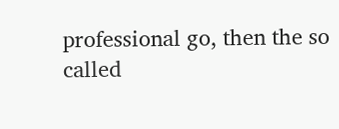professional go, then the so called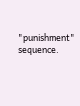"punishment" sequence.